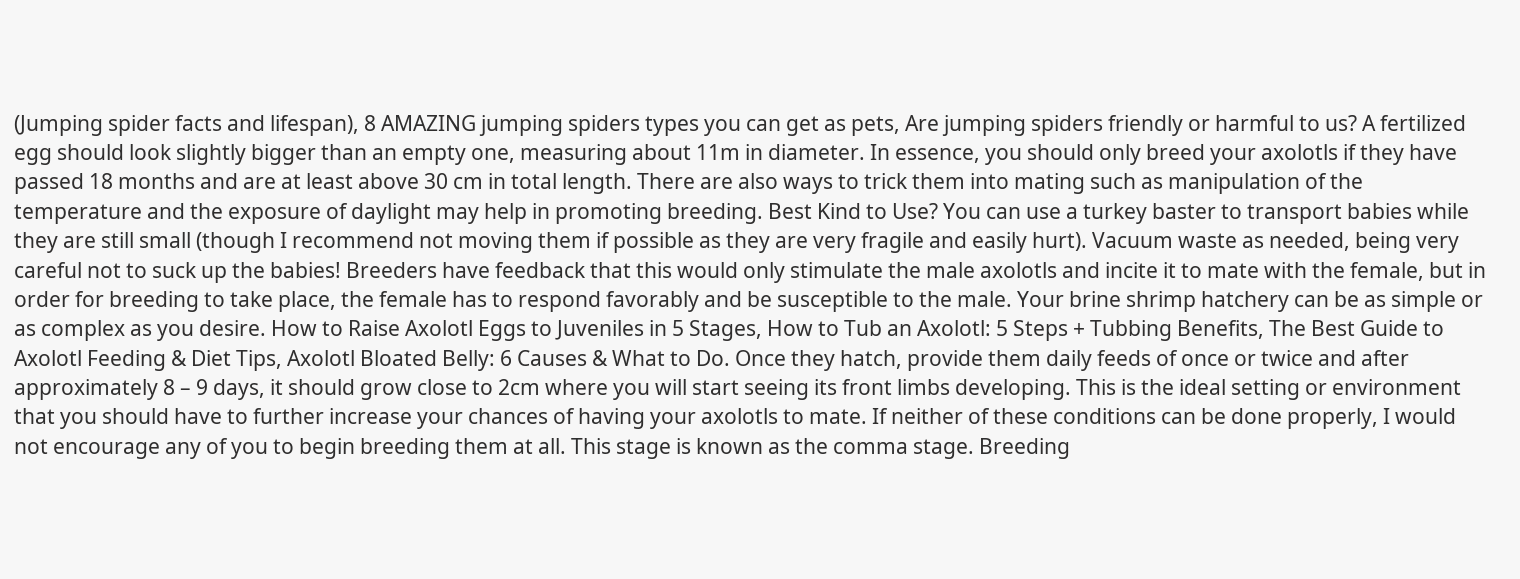(Jumping spider facts and lifespan), 8 AMAZING jumping spiders types you can get as pets, Are jumping spiders friendly or harmful to us? A fertilized egg should look slightly bigger than an empty one, measuring about 11m in diameter. In essence, you should only breed your axolotls if they have passed 18 months and are at least above 30 cm in total length. There are also ways to trick them into mating such as manipulation of the temperature and the exposure of daylight may help in promoting breeding. Best Kind to Use? You can use a turkey baster to transport babies while they are still small (though I recommend not moving them if possible as they are very fragile and easily hurt). Vacuum waste as needed, being very careful not to suck up the babies! Breeders have feedback that this would only stimulate the male axolotls and incite it to mate with the female, but in order for breeding to take place, the female has to respond favorably and be susceptible to the male. Your brine shrimp hatchery can be as simple or as complex as you desire. How to Raise Axolotl Eggs to Juveniles in 5 Stages, How to Tub an Axolotl: 5 Steps + Tubbing Benefits, The Best Guide to Axolotl Feeding & Diet Tips, Axolotl Bloated Belly: 6 Causes & What to Do. Once they hatch, provide them daily feeds of once or twice and after approximately 8 – 9 days, it should grow close to 2cm where you will start seeing its front limbs developing. This is the ideal setting or environment that you should have to further increase your chances of having your axolotls to mate. If neither of these conditions can be done properly, I would not encourage any of you to begin breeding them at all. This stage is known as the comma stage. Breeding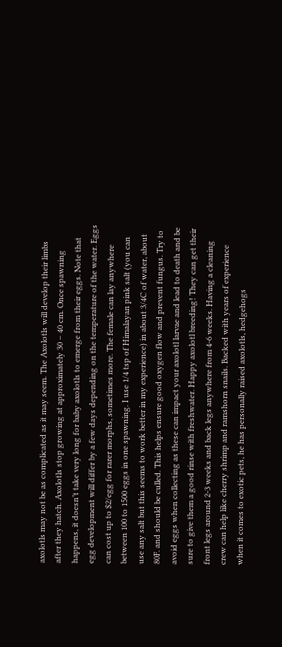axolotls may not be as complicated as it may seem. The Axolotls will develop their limbs after they hatch. Axolotls stop growing at approximately 30 – 40 cm. Once spawning happens, it doesn’t take very long for baby axolotls to emerge from their eggs. Note that egg development will differ by a few days depending on the temperature of the water. Eggs can cost up to $2/egg for rarer morphs, sometimes more. The female can lay anywhere between 100 to 1500 eggs in one spawning. I use 1/4 tsp of Himalayan pink salt (you can use any salt but this seems to work better in my experience) in about 3/4C of water, about 80F. and should be culled. This helps ensure good oxygen flow and prevent fungus. Try to avoid eggs when collecting as these can impact your axolotl larvae and lead to death and be sure to give them a good rinse with freshwater. Happy axolotl breeding! They can get their front legs around 2-3 weeks and back legs anywhere from 4-6 weeks. Having a cleaning crew can help like cherry shrimp and ramshorn snails. Backed with years of experience when it comes to exotic pets, he has personally raised axolotls, hedgehogs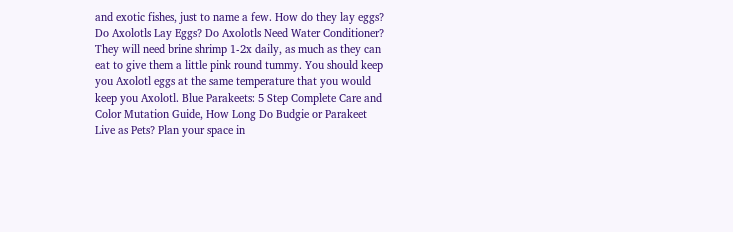and exotic fishes, just to name a few. How do they lay eggs? Do Axolotls Lay Eggs? Do Axolotls Need Water Conditioner? They will need brine shrimp 1-2x daily, as much as they can eat to give them a little pink round tummy. You should keep you Axolotl eggs at the same temperature that you would keep you Axolotl. Blue Parakeets: 5 Step Complete Care and Color Mutation Guide, How Long Do Budgie or Parakeet Live as Pets? Plan your space in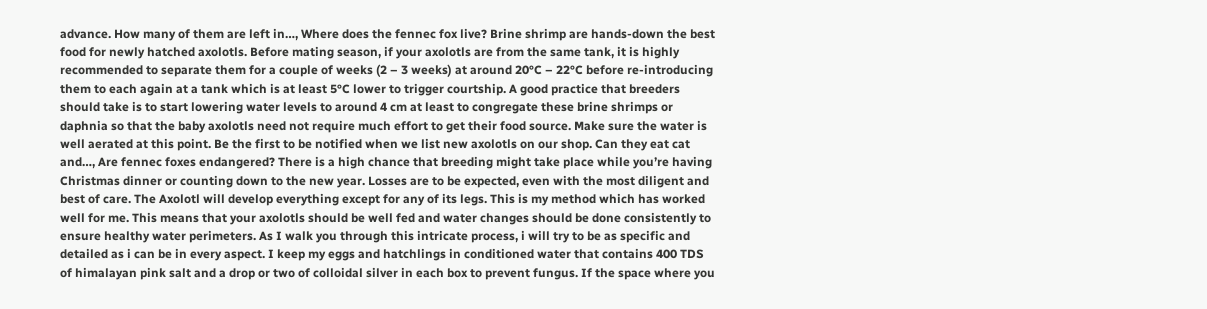advance. How many of them are left in…, Where does the fennec fox live? Brine shrimp are hands-down the best food for newly hatched axolotls. Before mating season, if your axolotls are from the same tank, it is highly recommended to separate them for a couple of weeks (2 – 3 weeks) at around 20°C – 22°C before re-introducing them to each again at a tank which is at least 5°C lower to trigger courtship. A good practice that breeders should take is to start lowering water levels to around 4 cm at least to congregate these brine shrimps or daphnia so that the baby axolotls need not require much effort to get their food source. Make sure the water is well aerated at this point. Be the first to be notified when we list new axolotls on our shop. Can they eat cat and…, Are fennec foxes endangered? There is a high chance that breeding might take place while you’re having Christmas dinner or counting down to the new year. Losses are to be expected, even with the most diligent and best of care. The Axolotl will develop everything except for any of its legs. This is my method which has worked well for me. This means that your axolotls should be well fed and water changes should be done consistently to ensure healthy water perimeters. As I walk you through this intricate process, i will try to be as specific and detailed as i can be in every aspect. I keep my eggs and hatchlings in conditioned water that contains 400 TDS of himalayan pink salt and a drop or two of colloidal silver in each box to prevent fungus. If the space where you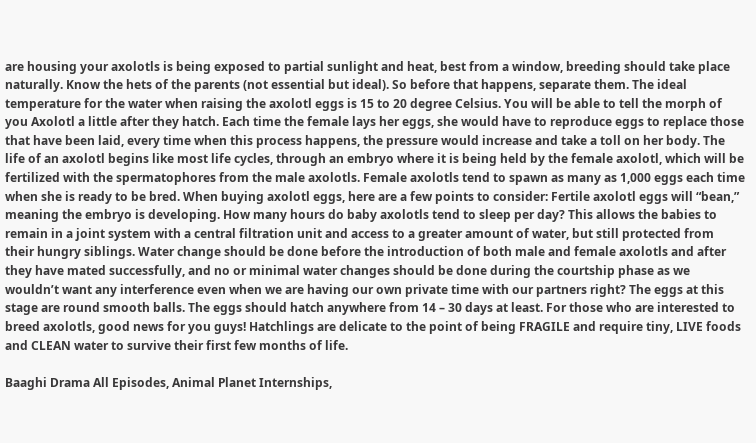are housing your axolotls is being exposed to partial sunlight and heat, best from a window, breeding should take place naturally. Know the hets of the parents (not essential but ideal). So before that happens, separate them. The ideal temperature for the water when raising the axolotl eggs is 15 to 20 degree Celsius. You will be able to tell the morph of you Axolotl a little after they hatch. Each time the female lays her eggs, she would have to reproduce eggs to replace those that have been laid, every time when this process happens, the pressure would increase and take a toll on her body. The life of an axolotl begins like most life cycles, through an embryo where it is being held by the female axolotl, which will be fertilized with the spermatophores from the male axolotls. Female axolotls tend to spawn as many as 1,000 eggs each time when she is ready to be bred. When buying axolotl eggs, here are a few points to consider: Fertile axolotl eggs will “bean,” meaning the embryo is developing. How many hours do baby axolotls tend to sleep per day? This allows the babies to remain in a joint system with a central filtration unit and access to a greater amount of water, but still protected from their hungry siblings. Water change should be done before the introduction of both male and female axolotls and after they have mated successfully, and no or minimal water changes should be done during the courtship phase as we wouldn’t want any interference even when we are having our own private time with our partners right? The eggs at this stage are round smooth balls. The eggs should hatch anywhere from 14 – 30 days at least. For those who are interested to breed axolotls, good news for you guys! Hatchlings are delicate to the point of being FRAGILE and require tiny, LIVE foods and CLEAN water to survive their first few months of life.

Baaghi Drama All Episodes, Animal Planet Internships,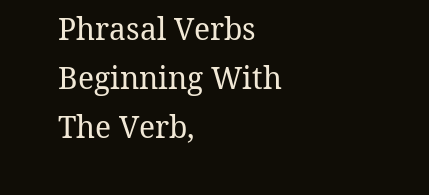Phrasal Verbs Beginning With The Verb,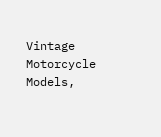Vintage Motorcycle Models,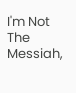I'm Not The Messiah,